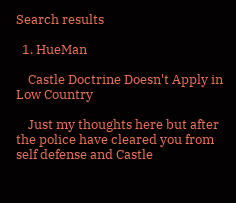Search results

  1. HueMan

    Castle Doctrine Doesn't Apply in Low Country

    Just my thoughts here but after the police have cleared you from self defense and Castle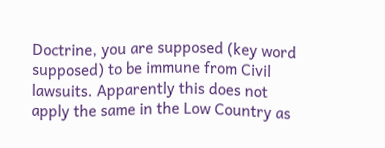Doctrine, you are supposed (key word supposed) to be immune from Civil lawsuits. Apparently this does not apply the same in the Low Country as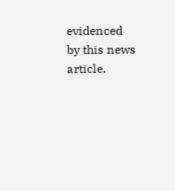evidenced by this news article.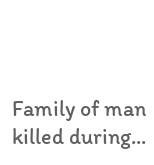Family of man killed during...